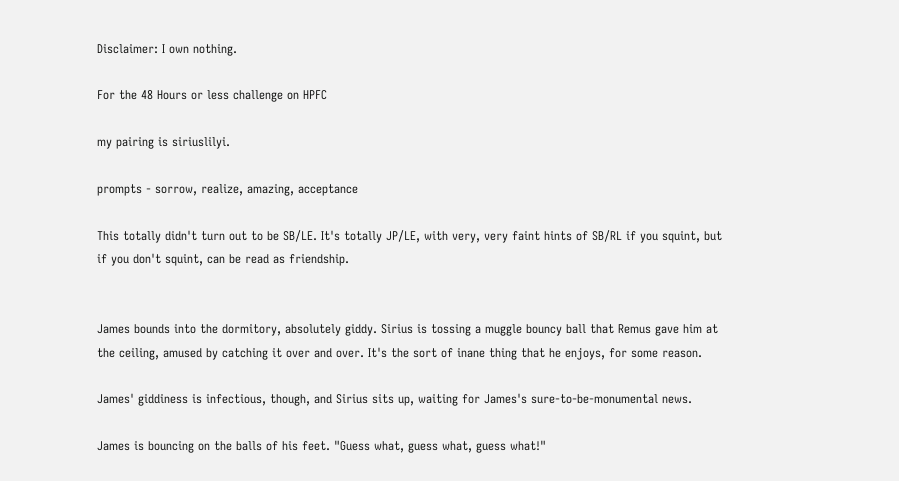Disclaimer: I own nothing.

For the 48 Hours or less challenge on HPFC

my pairing is siriuslilyi.

prompts - sorrow, realize, amazing, acceptance

This totally didn't turn out to be SB/LE. It's totally JP/LE, with very, very faint hints of SB/RL if you squint, but if you don't squint, can be read as friendship.


James bounds into the dormitory, absolutely giddy. Sirius is tossing a muggle bouncy ball that Remus gave him at the ceiling, amused by catching it over and over. It's the sort of inane thing that he enjoys, for some reason.

James' giddiness is infectious, though, and Sirius sits up, waiting for James's sure-to-be-monumental news.

James is bouncing on the balls of his feet. "Guess what, guess what, guess what!"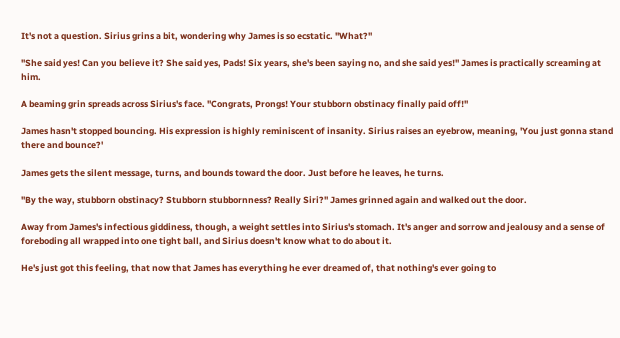It's not a question. Sirius grins a bit, wondering why James is so ecstatic. "What?"

"She said yes! Can you believe it? She said yes, Pads! Six years, she's been saying no, and she said yes!" James is practically screaming at him.

A beaming grin spreads across Sirius's face. "Congrats, Prongs! Your stubborn obstinacy finally paid off!"

James hasn't stopped bouncing. His expression is highly reminiscent of insanity. Sirius raises an eyebrow, meaning, 'You just gonna stand there and bounce?'

James gets the silent message, turns, and bounds toward the door. Just before he leaves, he turns.

"By the way, stubborn obstinacy? Stubborn stubbornness? Really Siri?" James grinned again and walked out the door.

Away from James's infectious giddiness, though, a weight settles into Sirius's stomach. It's anger and sorrow and jealousy and a sense of foreboding all wrapped into one tight ball, and Sirius doesn't know what to do about it.

He's just got this feeling, that now that James has everything he ever dreamed of, that nothing's ever going to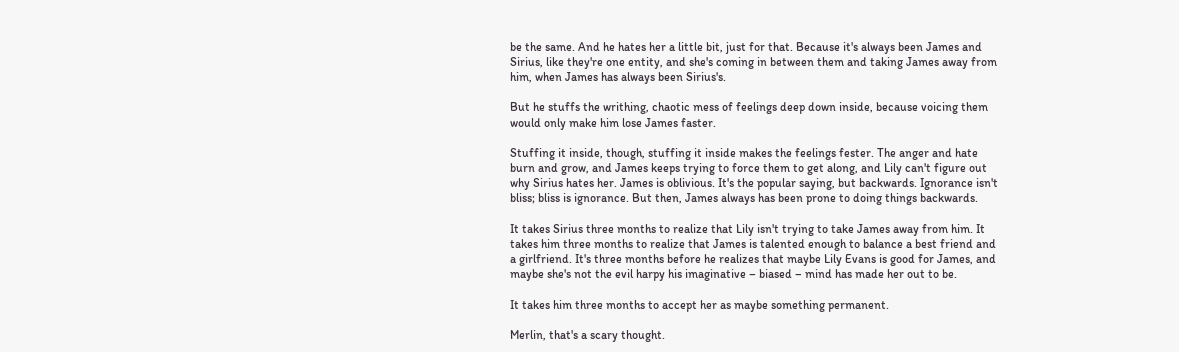be the same. And he hates her a little bit, just for that. Because it's always been James and Sirius, like they're one entity, and she's coming in between them and taking James away from him, when James has always been Sirius's.

But he stuffs the writhing, chaotic mess of feelings deep down inside, because voicing them would only make him lose James faster.

Stuffing it inside, though, stuffing it inside makes the feelings fester. The anger and hate burn and grow, and James keeps trying to force them to get along, and Lily can't figure out why Sirius hates her. James is oblivious. It's the popular saying, but backwards. Ignorance isn't bliss; bliss is ignorance. But then, James always has been prone to doing things backwards.

It takes Sirius three months to realize that Lily isn't trying to take James away from him. It takes him three months to realize that James is talented enough to balance a best friend and a girlfriend. It's three months before he realizes that maybe Lily Evans is good for James, and maybe she's not the evil harpy his imaginative – biased – mind has made her out to be.

It takes him three months to accept her as maybe something permanent.

Merlin, that's a scary thought.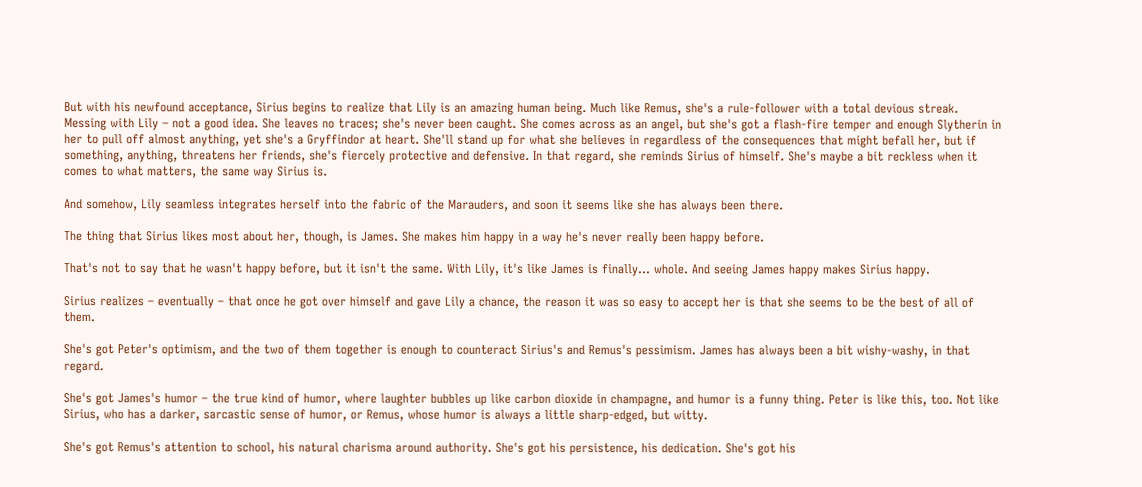But with his newfound acceptance, Sirius begins to realize that Lily is an amazing human being. Much like Remus, she's a rule-follower with a total devious streak. Messing with Lily – not a good idea. She leaves no traces; she's never been caught. She comes across as an angel, but she's got a flash-fire temper and enough Slytherin in her to pull off almost anything, yet she's a Gryffindor at heart. She'll stand up for what she believes in regardless of the consequences that might befall her, but if something, anything, threatens her friends, she's fiercely protective and defensive. In that regard, she reminds Sirius of himself. She's maybe a bit reckless when it comes to what matters, the same way Sirius is.

And somehow, Lily seamless integrates herself into the fabric of the Marauders, and soon it seems like she has always been there.

The thing that Sirius likes most about her, though, is James. She makes him happy in a way he's never really been happy before.

That's not to say that he wasn't happy before, but it isn't the same. With Lily, it's like James is finally… whole. And seeing James happy makes Sirius happy.

Sirius realizes – eventually – that once he got over himself and gave Lily a chance, the reason it was so easy to accept her is that she seems to be the best of all of them.

She's got Peter's optimism, and the two of them together is enough to counteract Sirius's and Remus's pessimism. James has always been a bit wishy-washy, in that regard.

She's got James's humor – the true kind of humor, where laughter bubbles up like carbon dioxide in champagne, and humor is a funny thing. Peter is like this, too. Not like Sirius, who has a darker, sarcastic sense of humor, or Remus, whose humor is always a little sharp-edged, but witty.

She's got Remus's attention to school, his natural charisma around authority. She's got his persistence, his dedication. She's got his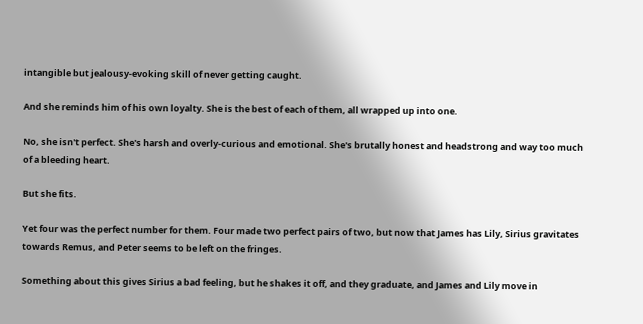intangible but jealousy-evoking skill of never getting caught.

And she reminds him of his own loyalty. She is the best of each of them, all wrapped up into one.

No, she isn't perfect. She's harsh and overly-curious and emotional. She's brutally honest and headstrong and way too much of a bleeding heart.

But she fits.

Yet four was the perfect number for them. Four made two perfect pairs of two, but now that James has Lily, Sirius gravitates towards Remus, and Peter seems to be left on the fringes.

Something about this gives Sirius a bad feeling, but he shakes it off, and they graduate, and James and Lily move in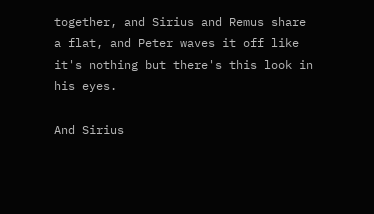together, and Sirius and Remus share a flat, and Peter waves it off like it's nothing but there's this look in his eyes.

And Sirius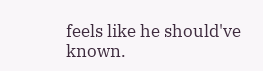feels like he should've known.